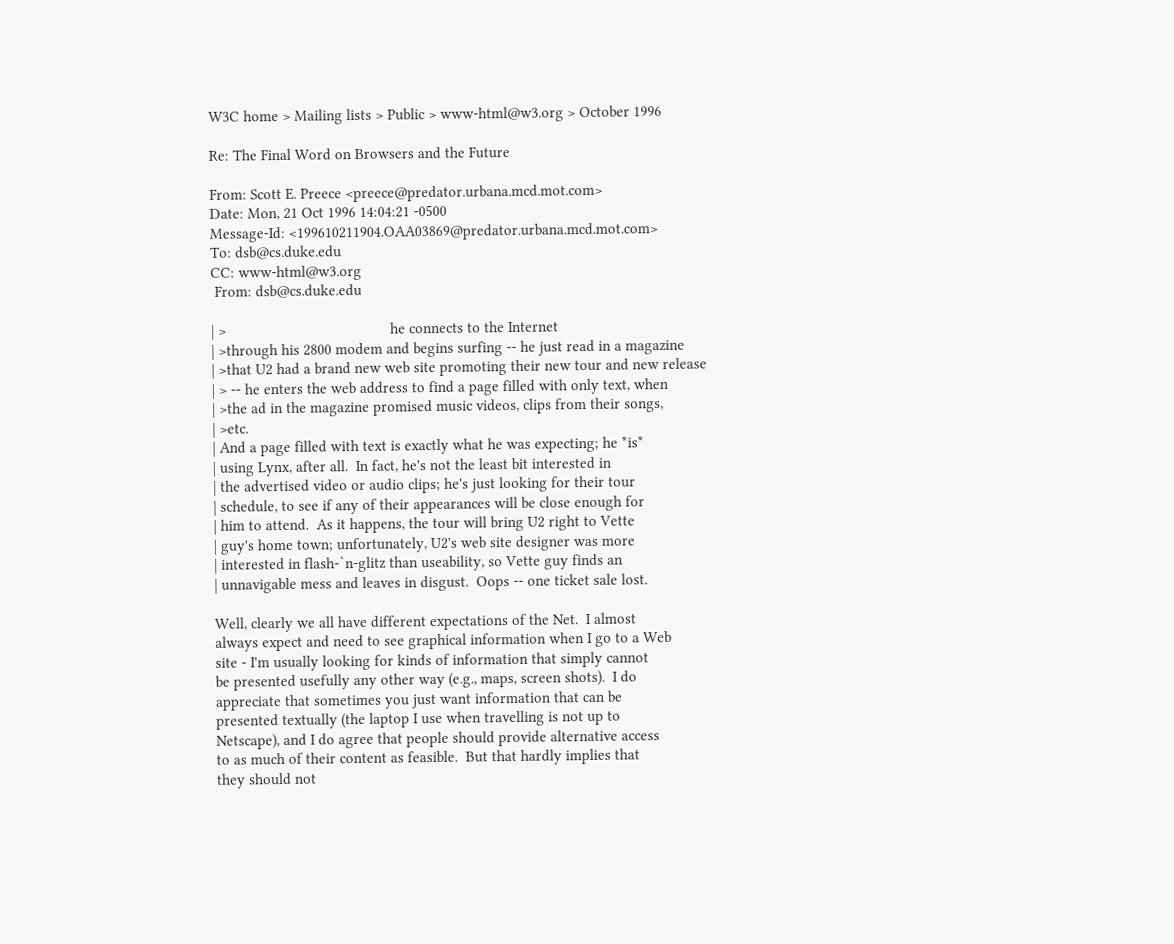W3C home > Mailing lists > Public > www-html@w3.org > October 1996

Re: The Final Word on Browsers and the Future

From: Scott E. Preece <preece@predator.urbana.mcd.mot.com>
Date: Mon, 21 Oct 1996 14:04:21 -0500
Message-Id: <199610211904.OAA03869@predator.urbana.mcd.mot.com>
To: dsb@cs.duke.edu
CC: www-html@w3.org
 From: dsb@cs.duke.edu

| >                                         he connects to the Internet
| >through his 2800 modem and begins surfing -- he just read in a magazine
| >that U2 had a brand new web site promoting their new tour and new release
| > -- he enters the web address to find a page filled with only text, when
| >the ad in the magazine promised music videos, clips from their songs,
| >etc.
| And a page filled with text is exactly what he was expecting; he *is*
| using Lynx, after all.  In fact, he's not the least bit interested in
| the advertised video or audio clips; he's just looking for their tour
| schedule, to see if any of their appearances will be close enough for
| him to attend.  As it happens, the tour will bring U2 right to Vette
| guy's home town; unfortunately, U2's web site designer was more
| interested in flash-`n-glitz than useability, so Vette guy finds an
| unnavigable mess and leaves in disgust.  Oops -- one ticket sale lost.

Well, clearly we all have different expectations of the Net.  I almost
always expect and need to see graphical information when I go to a Web
site - I'm usually looking for kinds of information that simply cannot
be presented usefully any other way (e.g., maps, screen shots).  I do
appreciate that sometimes you just want information that can be
presented textually (the laptop I use when travelling is not up to
Netscape), and I do agree that people should provide alternative access
to as much of their content as feasible.  But that hardly implies that
they should not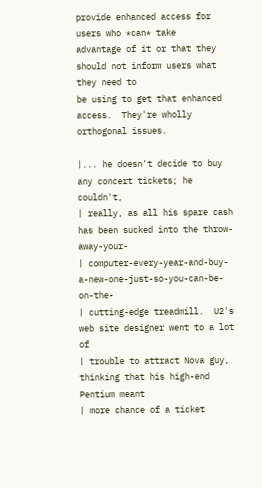provide enhanced access for users who *can* take
advantage of it or that they should not inform users what they need to
be using to get that enhanced access.  They're wholly orthogonal issues.

|... he doesn't decide to buy any concert tickets; he couldn't,
| really, as all his spare cash has been sucked into the throw-away-your-
| computer-every-year-and-buy-a-new-one-just-so-you-can-be-on-the-
| cutting-edge treadmill.  U2's web site designer went to a lot of
| trouble to attract Nova guy, thinking that his high-end Pentium meant
| more chance of a ticket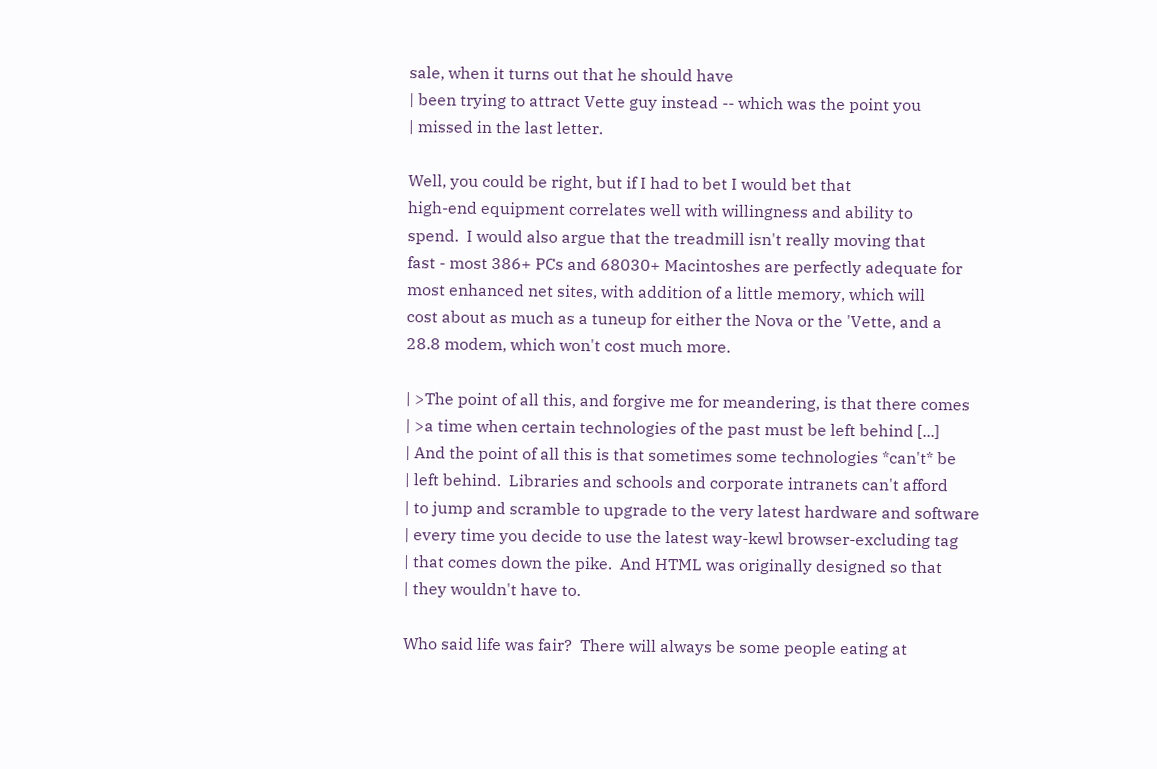sale, when it turns out that he should have
| been trying to attract Vette guy instead -- which was the point you
| missed in the last letter.

Well, you could be right, but if I had to bet I would bet that
high-end equipment correlates well with willingness and ability to
spend.  I would also argue that the treadmill isn't really moving that
fast - most 386+ PCs and 68030+ Macintoshes are perfectly adequate for
most enhanced net sites, with addition of a little memory, which will
cost about as much as a tuneup for either the Nova or the 'Vette, and a
28.8 modem, which won't cost much more.

| >The point of all this, and forgive me for meandering, is that there comes
| >a time when certain technologies of the past must be left behind [...]
| And the point of all this is that sometimes some technologies *can't* be
| left behind.  Libraries and schools and corporate intranets can't afford
| to jump and scramble to upgrade to the very latest hardware and software
| every time you decide to use the latest way-kewl browser-excluding tag
| that comes down the pike.  And HTML was originally designed so that
| they wouldn't have to.

Who said life was fair?  There will always be some people eating at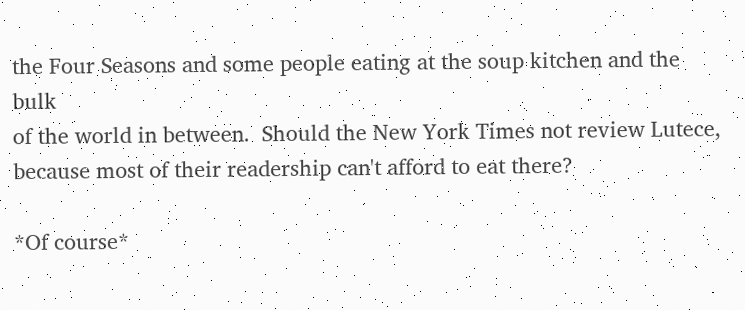the Four Seasons and some people eating at the soup kitchen and the bulk
of the world in between.  Should the New York Times not review Lutece,
because most of their readership can't afford to eat there?

*Of course*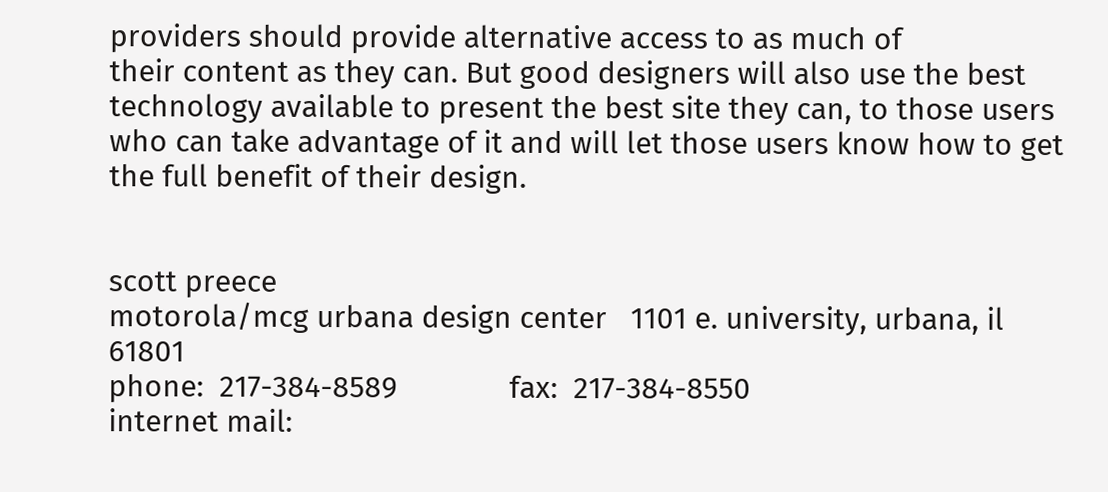providers should provide alternative access to as much of
their content as they can. But good designers will also use the best
technology available to present the best site they can, to those users
who can take advantage of it and will let those users know how to get
the full benefit of their design.


scott preece
motorola/mcg urbana design center   1101 e. university, urbana, il   61801
phone:  217-384-8589              fax:  217-384-8550
internet mail: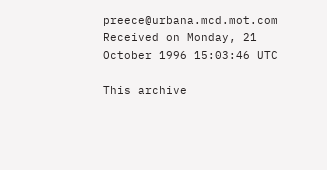preece@urbana.mcd.mot.com
Received on Monday, 21 October 1996 15:03:46 UTC

This archive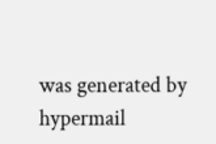was generated by hypermail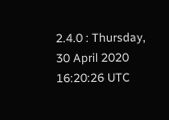2.4.0 : Thursday, 30 April 2020 16:20:26 UTC